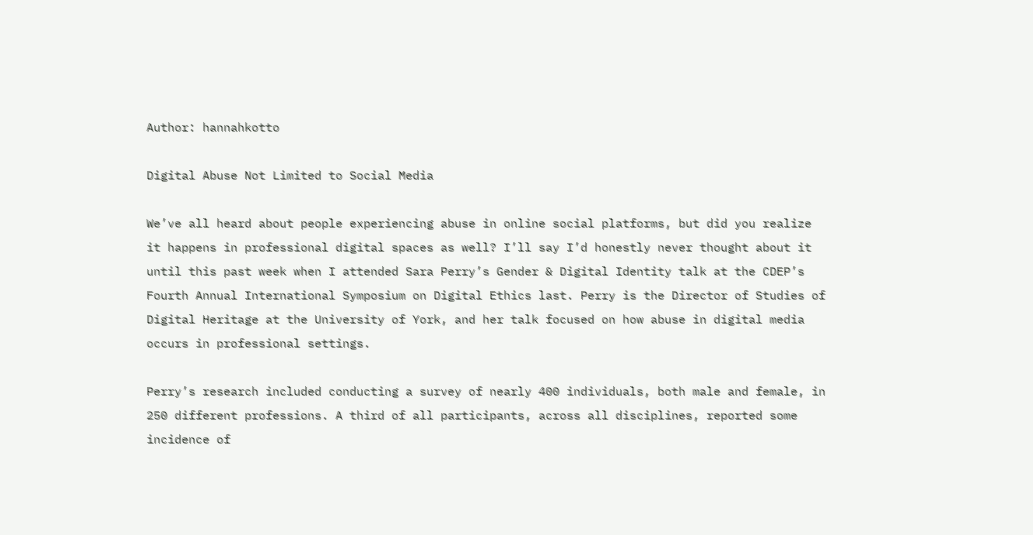Author: hannahkotto

Digital Abuse Not Limited to Social Media

We’ve all heard about people experiencing abuse in online social platforms, but did you realize it happens in professional digital spaces as well? I’ll say I’d honestly never thought about it until this past week when I attended Sara Perry’s Gender & Digital Identity talk at the CDEP’s Fourth Annual International Symposium on Digital Ethics last. Perry is the Director of Studies of Digital Heritage at the University of York, and her talk focused on how abuse in digital media occurs in professional settings.

Perry’s research included conducting a survey of nearly 400 individuals, both male and female, in 250 different professions. A third of all participants, across all disciplines, reported some incidence of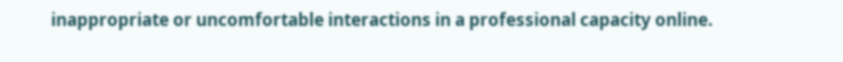inappropriate or uncomfortable interactions in a professional capacity online.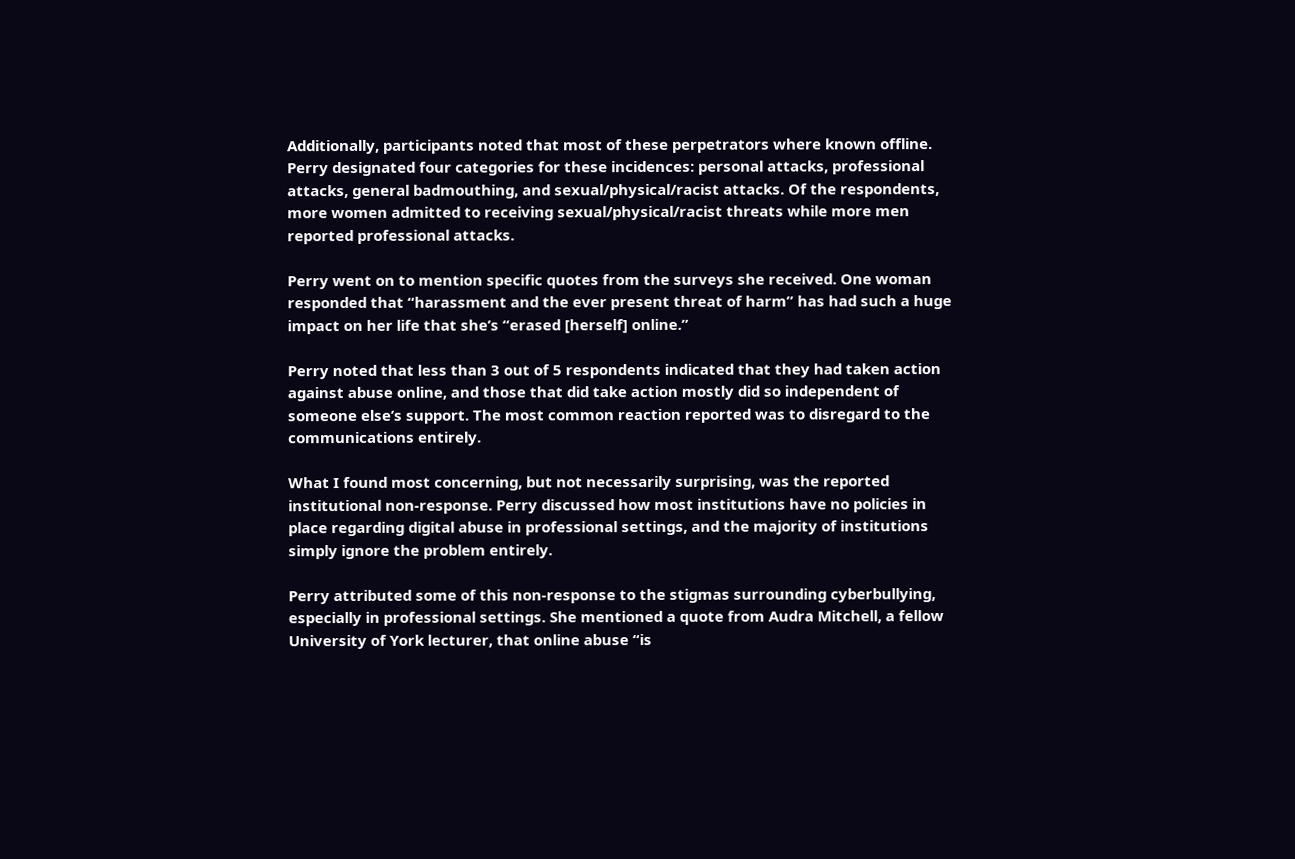Additionally, participants noted that most of these perpetrators where known offline. Perry designated four categories for these incidences: personal attacks, professional attacks, general badmouthing, and sexual/physical/racist attacks. Of the respondents, more women admitted to receiving sexual/physical/racist threats while more men reported professional attacks.

Perry went on to mention specific quotes from the surveys she received. One woman responded that “harassment and the ever present threat of harm” has had such a huge impact on her life that she’s “erased [herself] online.”

Perry noted that less than 3 out of 5 respondents indicated that they had taken action against abuse online, and those that did take action mostly did so independent of someone else’s support. The most common reaction reported was to disregard to the communications entirely.

What I found most concerning, but not necessarily surprising, was the reported institutional non-response. Perry discussed how most institutions have no policies in place regarding digital abuse in professional settings, and the majority of institutions simply ignore the problem entirely.

Perry attributed some of this non-response to the stigmas surrounding cyberbullying, especially in professional settings. She mentioned a quote from Audra Mitchell, a fellow University of York lecturer, that online abuse “is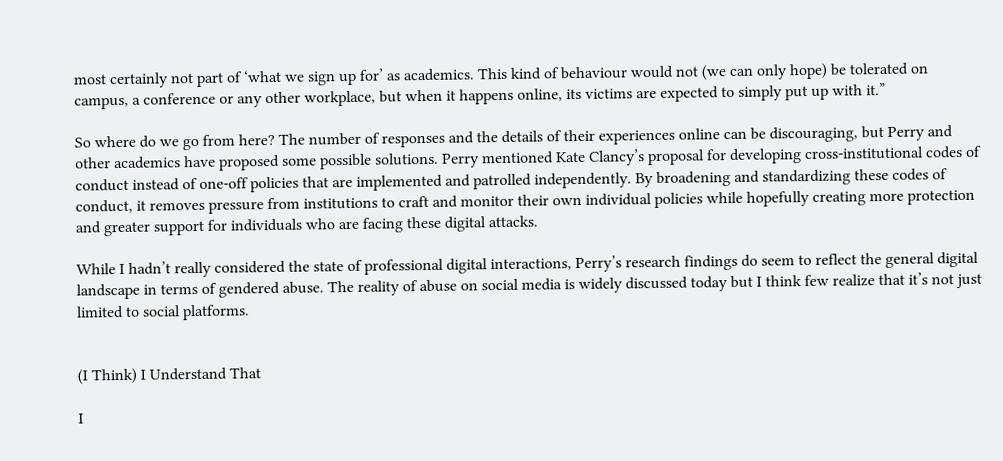most certainly not part of ‘what we sign up for’ as academics. This kind of behaviour would not (we can only hope) be tolerated on campus, a conference or any other workplace, but when it happens online, its victims are expected to simply put up with it.”

So where do we go from here? The number of responses and the details of their experiences online can be discouraging, but Perry and other academics have proposed some possible solutions. Perry mentioned Kate Clancy’s proposal for developing cross-institutional codes of conduct instead of one-off policies that are implemented and patrolled independently. By broadening and standardizing these codes of conduct, it removes pressure from institutions to craft and monitor their own individual policies while hopefully creating more protection and greater support for individuals who are facing these digital attacks.

While I hadn’t really considered the state of professional digital interactions, Perry’s research findings do seem to reflect the general digital landscape in terms of gendered abuse. The reality of abuse on social media is widely discussed today but I think few realize that it’s not just limited to social platforms.


(I Think) I Understand That

I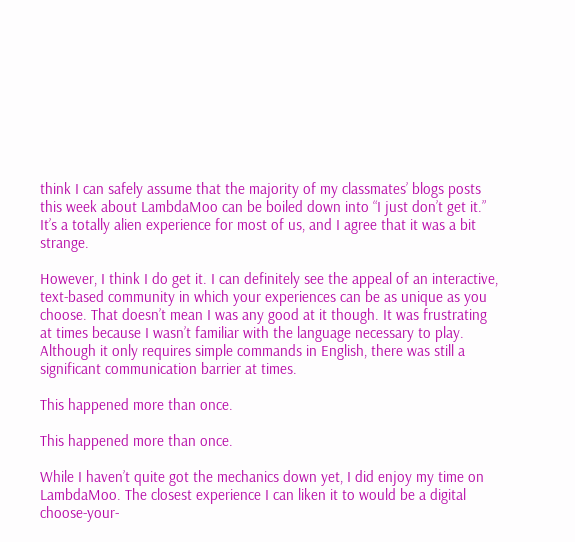think I can safely assume that the majority of my classmates’ blogs posts this week about LambdaMoo can be boiled down into “I just don’t get it.” It’s a totally alien experience for most of us, and I agree that it was a bit strange.

However, I think I do get it. I can definitely see the appeal of an interactive, text-based community in which your experiences can be as unique as you choose. That doesn’t mean I was any good at it though. It was frustrating at times because I wasn’t familiar with the language necessary to play. Although it only requires simple commands in English, there was still a significant communication barrier at times.

This happened more than once.

This happened more than once.

While I haven’t quite got the mechanics down yet, I did enjoy my time on LambdaMoo. The closest experience I can liken it to would be a digital choose-your-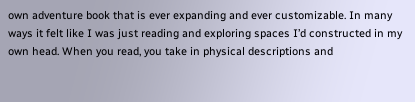own adventure book that is ever expanding and ever customizable. In many ways it felt like I was just reading and exploring spaces I’d constructed in my own head. When you read, you take in physical descriptions and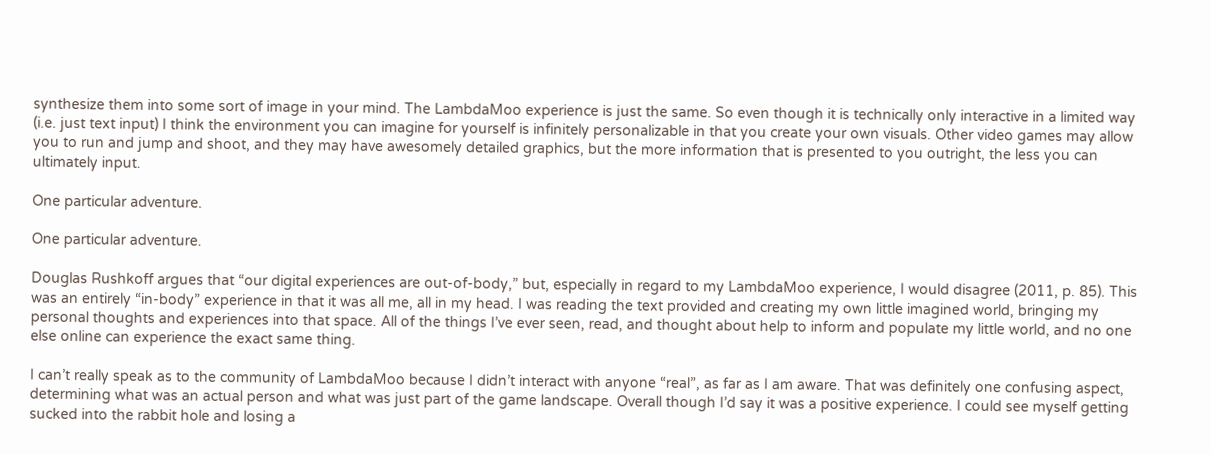synthesize them into some sort of image in your mind. The LambdaMoo experience is just the same. So even though it is technically only interactive in a limited way (i.e. just text input) I think the environment you can imagine for yourself is infinitely personalizable in that you create your own visuals. Other video games may allow you to run and jump and shoot, and they may have awesomely detailed graphics, but the more information that is presented to you outright, the less you can ultimately input.

One particular adventure.

One particular adventure.

Douglas Rushkoff argues that “our digital experiences are out-of-body,” but, especially in regard to my LambdaMoo experience, I would disagree (2011, p. 85). This was an entirely “in-body” experience in that it was all me, all in my head. I was reading the text provided and creating my own little imagined world, bringing my personal thoughts and experiences into that space. All of the things I’ve ever seen, read, and thought about help to inform and populate my little world, and no one else online can experience the exact same thing.

I can’t really speak as to the community of LambdaMoo because I didn’t interact with anyone “real”, as far as I am aware. That was definitely one confusing aspect, determining what was an actual person and what was just part of the game landscape. Overall though I’d say it was a positive experience. I could see myself getting sucked into the rabbit hole and losing a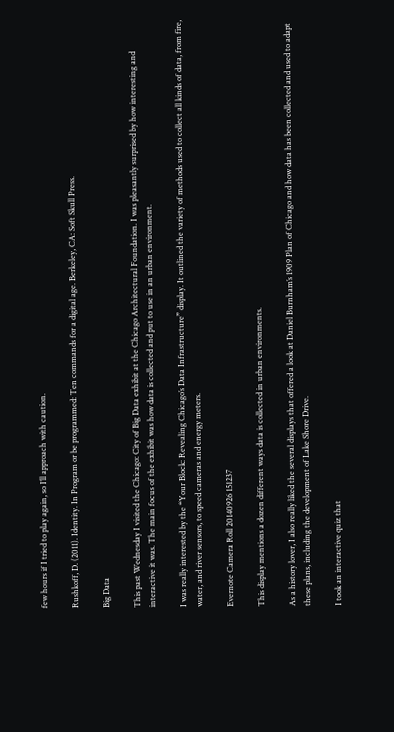few hours if I tried to play again, so I’ll approach with caution.

Rushkoff, D. (2011). Identity. In Program or be programmed: Ten commands for a digital age. Berkeley, CA: Soft Skull Press.

Big Data

This past Wednesday I visited the Chicago: City of Big Data exhibit at the Chicago Architectural Foundation. I was pleasantly surprised by how interesting and interactive it was. The main focus of the exhibit was how data is collected and put to use in an urban environment.

I was really interested by the “Your Block: Revealing Chicago’s Data Infrastructure” display. It outlined the variety of methods used to collect all kinds of data, from fire, water, and river sensors, to speed cameras and energy meters.

Evernote Camera Roll 20140926 151237

This display mentions a dozen different ways data is collected in urban environments.

As a history lover, I also really liked the several displays that offered a look at Daniel Burnham’s 1909 Plan of Chicago and how data has been collected and used to adapt these plans, including the development of Lake Shore Drive.

I took an interactive quiz that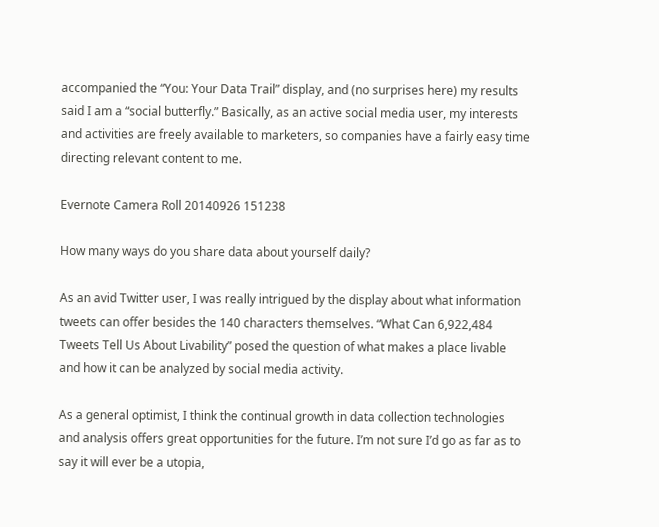accompanied the “You: Your Data Trail” display, and (no surprises here) my results said I am a “social butterfly.” Basically, as an active social media user, my interests and activities are freely available to marketers, so companies have a fairly easy time directing relevant content to me.

Evernote Camera Roll 20140926 151238

How many ways do you share data about yourself daily?

As an avid Twitter user, I was really intrigued by the display about what information tweets can offer besides the 140 characters themselves. “What Can 6,922,484 Tweets Tell Us About Livability” posed the question of what makes a place livable and how it can be analyzed by social media activity.

As a general optimist, I think the continual growth in data collection technologies and analysis offers great opportunities for the future. I’m not sure I’d go as far as to say it will ever be a utopia,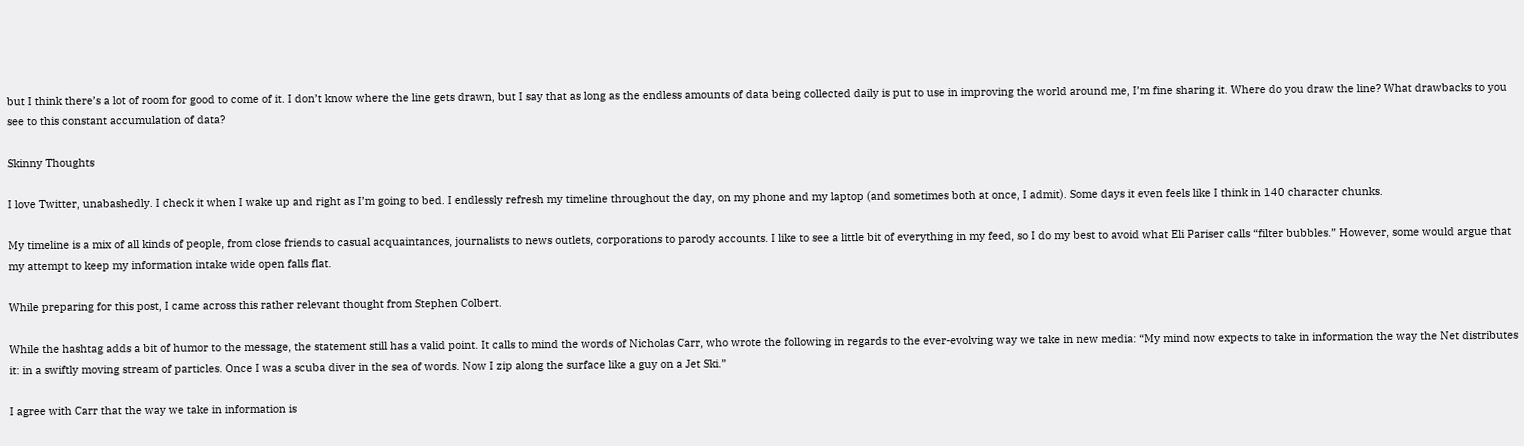but I think there’s a lot of room for good to come of it. I don’t know where the line gets drawn, but I say that as long as the endless amounts of data being collected daily is put to use in improving the world around me, I’m fine sharing it. Where do you draw the line? What drawbacks to you see to this constant accumulation of data?

Skinny Thoughts

I love Twitter, unabashedly. I check it when I wake up and right as I’m going to bed. I endlessly refresh my timeline throughout the day, on my phone and my laptop (and sometimes both at once, I admit). Some days it even feels like I think in 140 character chunks.

My timeline is a mix of all kinds of people, from close friends to casual acquaintances, journalists to news outlets, corporations to parody accounts. I like to see a little bit of everything in my feed, so I do my best to avoid what Eli Pariser calls “filter bubbles.” However, some would argue that my attempt to keep my information intake wide open falls flat.

While preparing for this post, I came across this rather relevant thought from Stephen Colbert.

While the hashtag adds a bit of humor to the message, the statement still has a valid point. It calls to mind the words of Nicholas Carr, who wrote the following in regards to the ever-evolving way we take in new media: “My mind now expects to take in information the way the Net distributes it: in a swiftly moving stream of particles. Once I was a scuba diver in the sea of words. Now I zip along the surface like a guy on a Jet Ski.”

I agree with Carr that the way we take in information is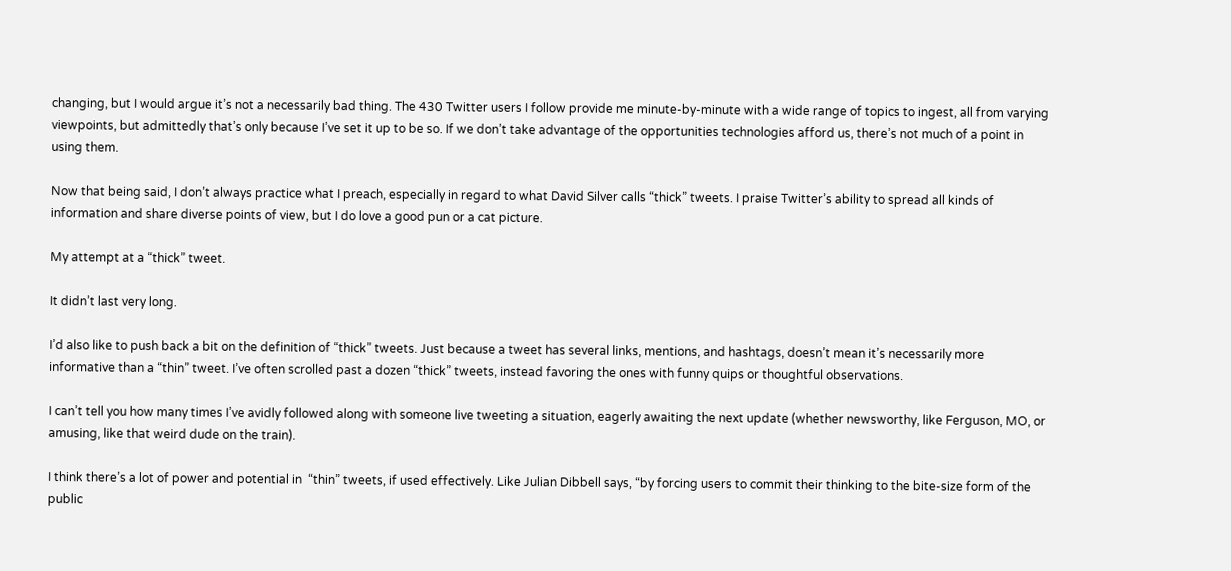changing, but I would argue it’s not a necessarily bad thing. The 430 Twitter users I follow provide me minute-by-minute with a wide range of topics to ingest, all from varying viewpoints, but admittedly that’s only because I’ve set it up to be so. If we don’t take advantage of the opportunities technologies afford us, there’s not much of a point in using them.

Now that being said, I don’t always practice what I preach, especially in regard to what David Silver calls “thick” tweets. I praise Twitter’s ability to spread all kinds of information and share diverse points of view, but I do love a good pun or a cat picture.

My attempt at a “thick” tweet.

It didn’t last very long.

I’d also like to push back a bit on the definition of “thick” tweets. Just because a tweet has several links, mentions, and hashtags, doesn’t mean it’s necessarily more informative than a “thin” tweet. I’ve often scrolled past a dozen “thick” tweets, instead favoring the ones with funny quips or thoughtful observations.

I can’t tell you how many times I’ve avidly followed along with someone live tweeting a situation, eagerly awaiting the next update (whether newsworthy, like Ferguson, MO, or amusing, like that weird dude on the train).

I think there’s a lot of power and potential in  “thin” tweets, if used effectively. Like Julian Dibbell says, “by forcing users to commit their thinking to the bite-size form of the public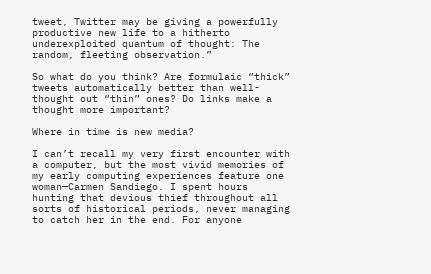tweet, Twitter may be giving a powerfully productive new life to a hitherto underexploited quantum of thought: The random, fleeting observation.”

So what do you think? Are formulaic “thick” tweets automatically better than well-thought out “thin” ones? Do links make a thought more important?

Where in time is new media?

I can’t recall my very first encounter with a computer, but the most vivid memories of my early computing experiences feature one woman—Carmen Sandiego. I spent hours hunting that devious thief throughout all sorts of historical periods, never managing to catch her in the end. For anyone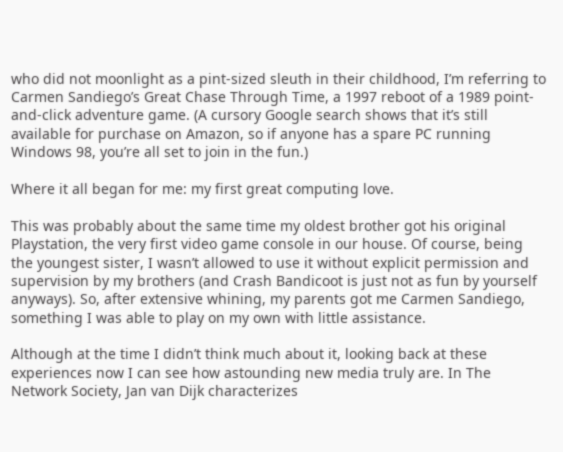who did not moonlight as a pint-sized sleuth in their childhood, I’m referring to Carmen Sandiego’s Great Chase Through Time, a 1997 reboot of a 1989 point-and-click adventure game. (A cursory Google search shows that it’s still available for purchase on Amazon, so if anyone has a spare PC running Windows 98, you’re all set to join in the fun.)

Where it all began for me: my first great computing love.

This was probably about the same time my oldest brother got his original Playstation, the very first video game console in our house. Of course, being the youngest sister, I wasn’t allowed to use it without explicit permission and supervision by my brothers (and Crash Bandicoot is just not as fun by yourself anyways). So, after extensive whining, my parents got me Carmen Sandiego, something I was able to play on my own with little assistance.

Although at the time I didn’t think much about it, looking back at these experiences now I can see how astounding new media truly are. In The Network Society, Jan van Dijk characterizes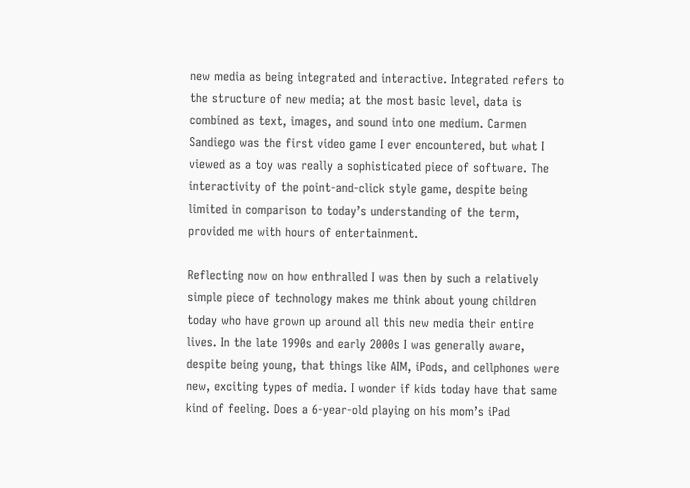new media as being integrated and interactive. Integrated refers to the structure of new media; at the most basic level, data is combined as text, images, and sound into one medium. Carmen Sandiego was the first video game I ever encountered, but what I viewed as a toy was really a sophisticated piece of software. The interactivity of the point-and-click style game, despite being limited in comparison to today’s understanding of the term, provided me with hours of entertainment.

Reflecting now on how enthralled I was then by such a relatively simple piece of technology makes me think about young children today who have grown up around all this new media their entire lives. In the late 1990s and early 2000s I was generally aware, despite being young, that things like AIM, iPods, and cellphones were new, exciting types of media. I wonder if kids today have that same kind of feeling. Does a 6-year-old playing on his mom’s iPad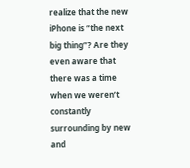realize that the new iPhone is “the next big thing”? Are they even aware that there was a time when we weren’t constantly surrounding by new and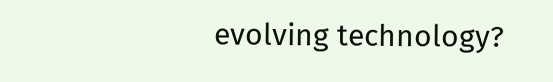evolving technology?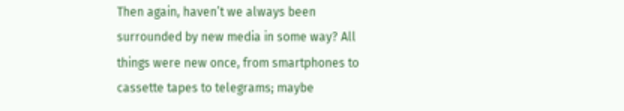Then again, haven’t we always been surrounded by new media in some way? All things were new once, from smartphones to cassette tapes to telegrams; maybe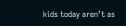kids today aren’t as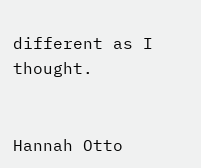different as I thought.


Hannah Otto